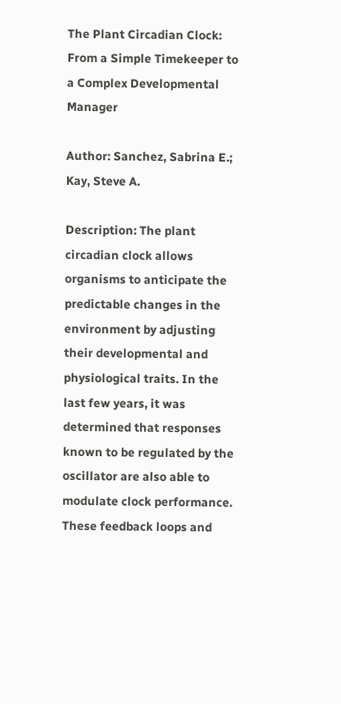The Plant Circadian Clock: From a Simple Timekeeper to a Complex Developmental Manager

Author: Sanchez, Sabrina E.; Kay, Steve A.

Description: The plant circadian clock allows organisms to anticipate the predictable changes in the environment by adjusting their developmental and physiological traits. In the last few years, it was determined that responses known to be regulated by the oscillator are also able to modulate clock performance. These feedback loops and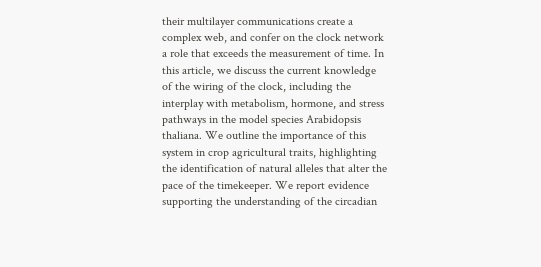their multilayer communications create a complex web, and confer on the clock network a role that exceeds the measurement of time. In this article, we discuss the current knowledge of the wiring of the clock, including the interplay with metabolism, hormone, and stress pathways in the model species Arabidopsis thaliana. We outline the importance of this system in crop agricultural traits, highlighting the identification of natural alleles that alter the pace of the timekeeper. We report evidence supporting the understanding of the circadian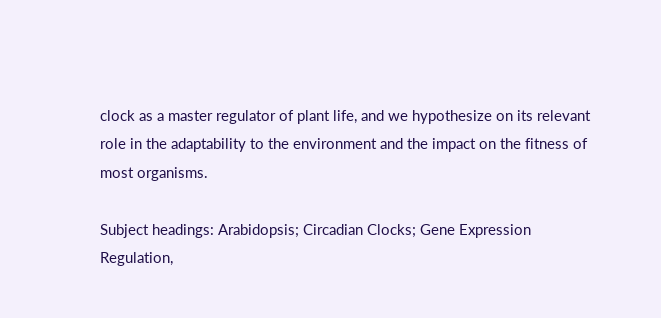clock as a master regulator of plant life, and we hypothesize on its relevant role in the adaptability to the environment and the impact on the fitness of most organisms.

Subject headings: Arabidopsis; Circadian Clocks; Gene Expression Regulation,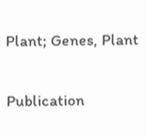Plant; Genes, Plant

Publication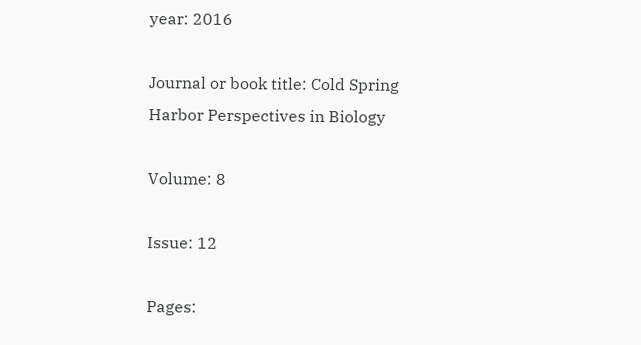year: 2016

Journal or book title: Cold Spring Harbor Perspectives in Biology

Volume: 8

Issue: 12

Pages: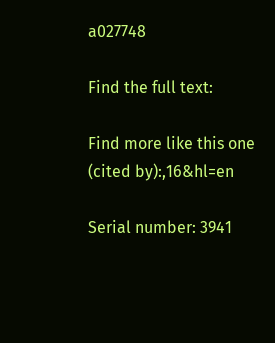a027748

Find the full text:

Find more like this one (cited by):,16&hl=en

Serial number: 3941